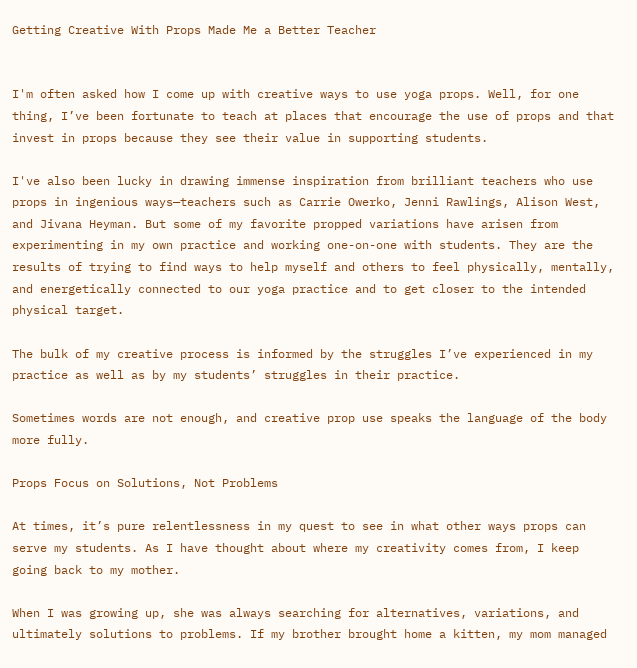Getting Creative With Props Made Me a Better Teacher


I'm often asked how I come up with creative ways to use yoga props. Well, for one thing, I’ve been fortunate to teach at places that encourage the use of props and that invest in props because they see their value in supporting students.

I've also been lucky in drawing immense inspiration from brilliant teachers who use props in ingenious ways—teachers such as Carrie Owerko, Jenni Rawlings, Alison West, and Jivana Heyman. But some of my favorite propped variations have arisen from experimenting in my own practice and working one-on-one with students. They are the results of trying to find ways to help myself and others to feel physically, mentally, and energetically connected to our yoga practice and to get closer to the intended physical target.

The bulk of my creative process is informed by the struggles I’ve experienced in my practice as well as by my students’ struggles in their practice.

Sometimes words are not enough, and creative prop use speaks the language of the body more fully.

Props Focus on Solutions, Not Problems

At times, it’s pure relentlessness in my quest to see in what other ways props can serve my students. As I have thought about where my creativity comes from, I keep going back to my mother.

When I was growing up, she was always searching for alternatives, variations, and ultimately solutions to problems. If my brother brought home a kitten, my mom managed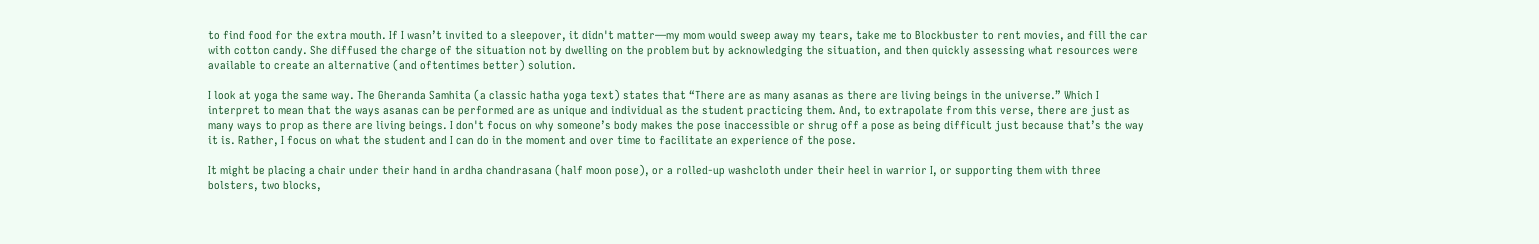to find food for the extra mouth. If I wasn’t invited to a sleepover, it didn't matter—my mom would sweep away my tears, take me to Blockbuster to rent movies, and fill the car with cotton candy. She diffused the charge of the situation not by dwelling on the problem but by acknowledging the situation, and then quickly assessing what resources were available to create an alternative (and oftentimes better) solution.

I look at yoga the same way. The Gheranda Samhita (a classic hatha yoga text) states that “There are as many asanas as there are living beings in the universe.” Which I interpret to mean that the ways asanas can be performed are as unique and individual as the student practicing them. And, to extrapolate from this verse, there are just as many ways to prop as there are living beings. I don't focus on why someone’s body makes the pose inaccessible or shrug off a pose as being difficult just because that’s the way it is. Rather, I focus on what the student and I can do in the moment and over time to facilitate an experience of the pose.

It might be placing a chair under their hand in ardha chandrasana (half moon pose), or a rolled-up washcloth under their heel in warrior I, or supporting them with three bolsters, two blocks,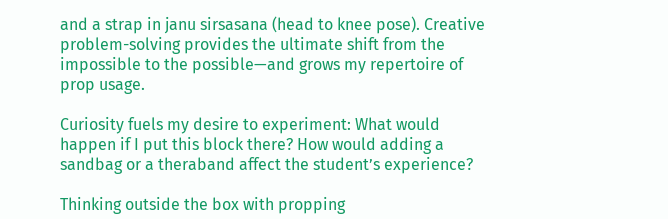and a strap in janu sirsasana (head to knee pose). Creative problem-solving provides the ultimate shift from the impossible to the possible—and grows my repertoire of prop usage.

Curiosity fuels my desire to experiment: What would happen if I put this block there? How would adding a sandbag or a theraband affect the student’s experience?

Thinking outside the box with propping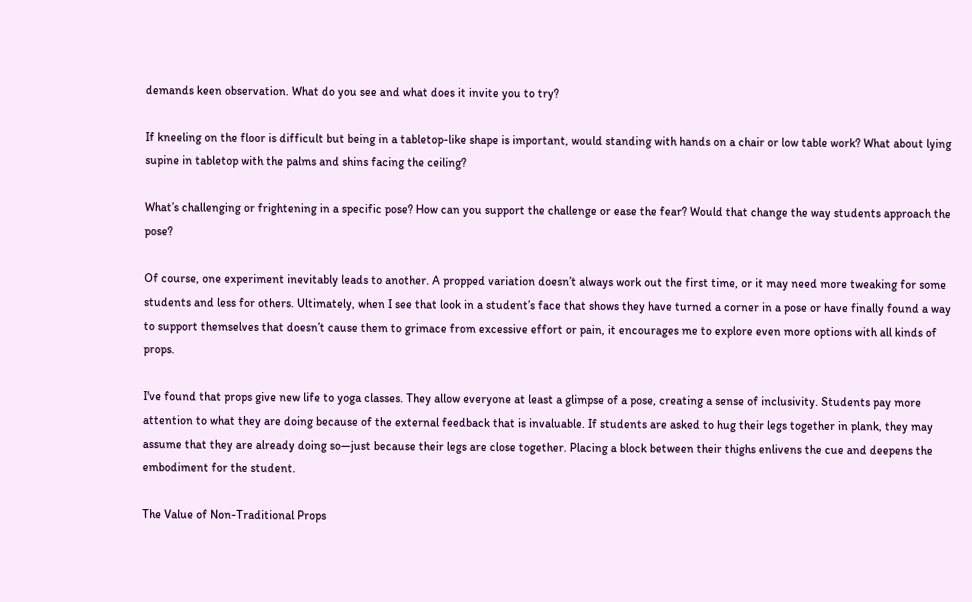demands keen observation. What do you see and what does it invite you to try?

If kneeling on the floor is difficult but being in a tabletop-like shape is important, would standing with hands on a chair or low table work? What about lying supine in tabletop with the palms and shins facing the ceiling?

What’s challenging or frightening in a specific pose? How can you support the challenge or ease the fear? Would that change the way students approach the pose?

Of course, one experiment inevitably leads to another. A propped variation doesn’t always work out the first time, or it may need more tweaking for some students and less for others. Ultimately, when I see that look in a student’s face that shows they have turned a corner in a pose or have finally found a way to support themselves that doesn’t cause them to grimace from excessive effort or pain, it encourages me to explore even more options with all kinds of props.

I've found that props give new life to yoga classes. They allow everyone at least a glimpse of a pose, creating a sense of inclusivity. Students pay more attention to what they are doing because of the external feedback that is invaluable. If students are asked to hug their legs together in plank, they may assume that they are already doing so—just because their legs are close together. Placing a block between their thighs enlivens the cue and deepens the embodiment for the student.

The Value of Non-Traditional Props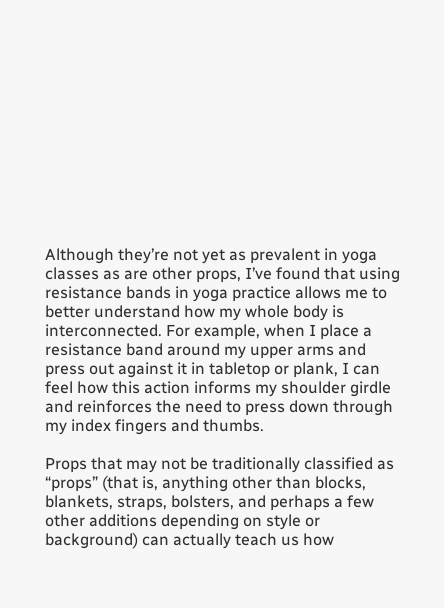Although they’re not yet as prevalent in yoga classes as are other props, I’ve found that using resistance bands in yoga practice allows me to better understand how my whole body is interconnected. For example, when I place a resistance band around my upper arms and press out against it in tabletop or plank, I can feel how this action informs my shoulder girdle and reinforces the need to press down through my index fingers and thumbs.

Props that may not be traditionally classified as “props” (that is, anything other than blocks, blankets, straps, bolsters, and perhaps a few other additions depending on style or background) can actually teach us how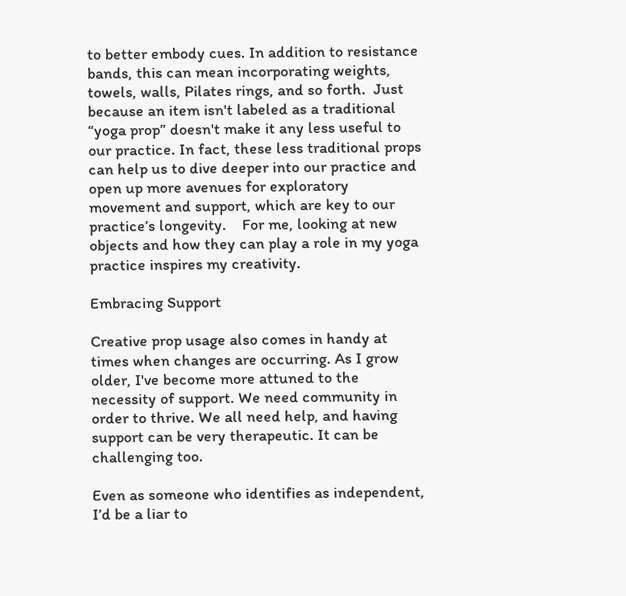to better embody cues. In addition to resistance bands, this can mean incorporating weights, towels, walls, Pilates rings, and so forth.  Just because an item isn't labeled as a traditional “yoga prop” doesn't make it any less useful to our practice. In fact, these less traditional props can help us to dive deeper into our practice and open up more avenues for exploratory movement and support, which are key to our practice’s longevity.    For me, looking at new objects and how they can play a role in my yoga practice inspires my creativity.

Embracing Support

Creative prop usage also comes in handy at times when changes are occurring. As I grow older, I've become more attuned to the necessity of support. We need community in order to thrive. We all need help, and having support can be very therapeutic. It can be challenging too.

Even as someone who identifies as independent, I’d be a liar to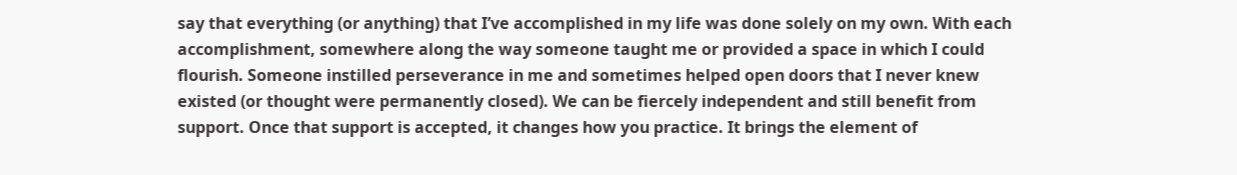say that everything (or anything) that I’ve accomplished in my life was done solely on my own. With each accomplishment, somewhere along the way someone taught me or provided a space in which I could flourish. Someone instilled perseverance in me and sometimes helped open doors that I never knew existed (or thought were permanently closed). We can be fiercely independent and still benefit from support. Once that support is accepted, it changes how you practice. It brings the element of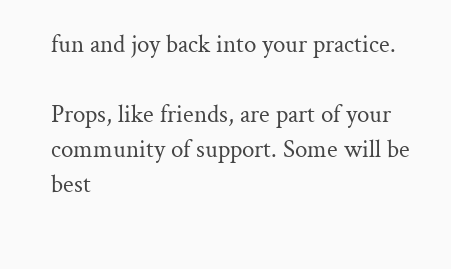fun and joy back into your practice.

Props, like friends, are part of your community of support. Some will be best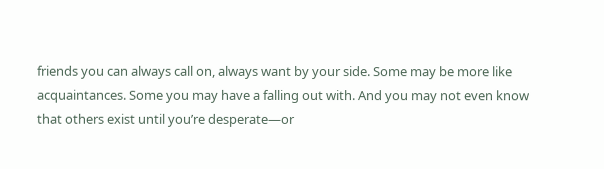friends you can always call on, always want by your side. Some may be more like acquaintances. Some you may have a falling out with. And you may not even know that others exist until you’re desperate—or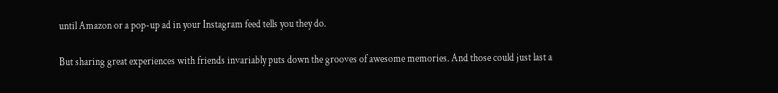until Amazon or a pop-up ad in your Instagram feed tells you they do.

But sharing great experiences with friends invariably puts down the grooves of awesome memories. And those could just last a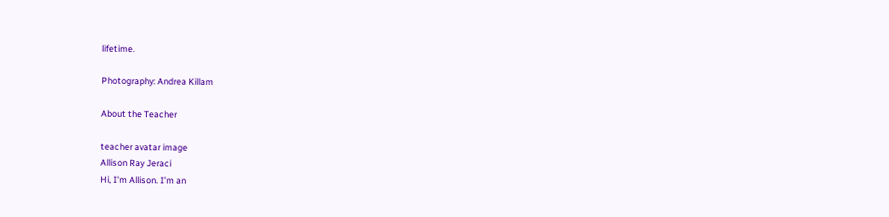lifetime.

Photography: Andrea Killam

About the Teacher

teacher avatar image
Allison Ray Jeraci
Hi, I'm Allison. I’m an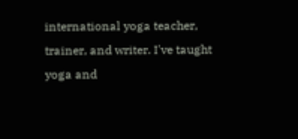international yoga teacher, trainer, and writer. I've taught yoga and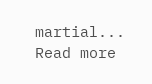martial... Read more